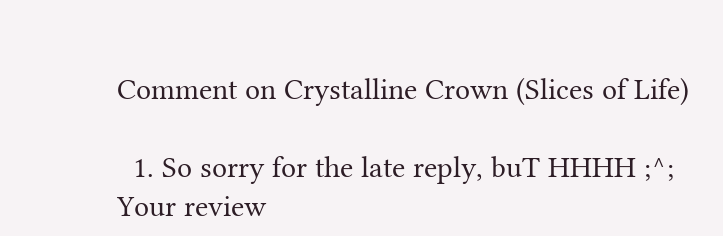Comment on Crystalline Crown (Slices of Life)

  1. So sorry for the late reply, buT HHHH ;^; Your review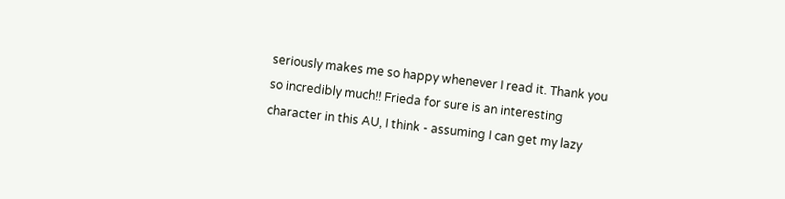seriously makes me so happy whenever I read it. Thank you so incredibly much!! Frieda for sure is an interesting character in this AU, I think - assuming I can get my lazy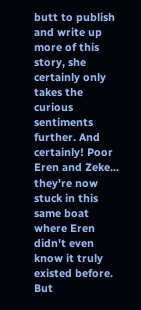butt to publish and write up more of this story, she certainly only takes the curious sentiments further. And certainly! Poor Eren and Zeke... they're now stuck in this same boat where Eren didn't even know it truly existed before. But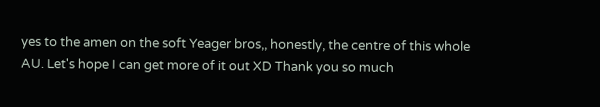yes to the amen on the soft Yeager bros,, honestly, the centre of this whole AU. Let's hope I can get more of it out XD Thank you so much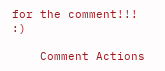for the comment!!! :)

    Comment Actions